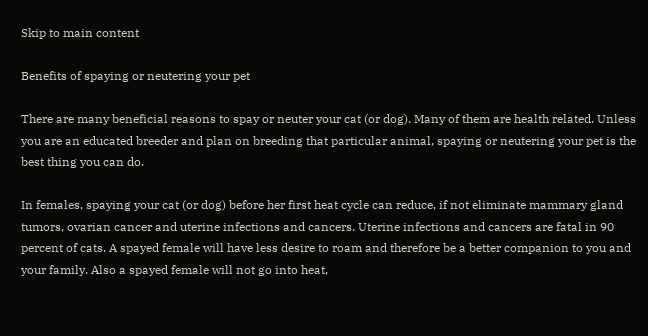Skip to main content

Benefits of spaying or neutering your pet

There are many beneficial reasons to spay or neuter your cat (or dog). Many of them are health related. Unless you are an educated breeder and plan on breeding that particular animal, spaying or neutering your pet is the best thing you can do.

In females, spaying your cat (or dog) before her first heat cycle can reduce, if not eliminate mammary gland tumors, ovarian cancer and uterine infections and cancers. Uterine infections and cancers are fatal in 90 percent of cats. A spayed female will have less desire to roam and therefore be a better companion to you and your family. Also a spayed female will not go into heat,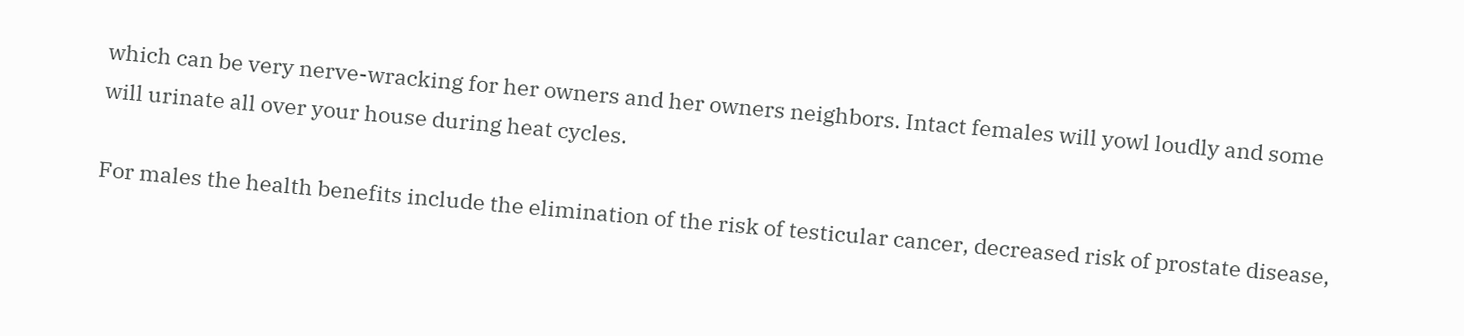which can be very nerve-wracking for her owners and her owners neighbors. Intact females will yowl loudly and some will urinate all over your house during heat cycles.

For males the health benefits include the elimination of the risk of testicular cancer, decreased risk of prostate disease,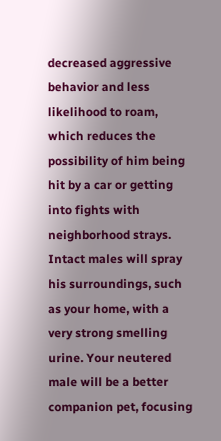decreased aggressive behavior and less likelihood to roam, which reduces the possibility of him being hit by a car or getting into fights with neighborhood strays. Intact males will spray his surroundings, such as your home, with a very strong smelling urine. Your neutered male will be a better companion pet, focusing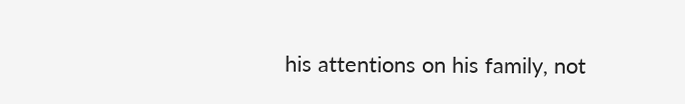his attentions on his family, not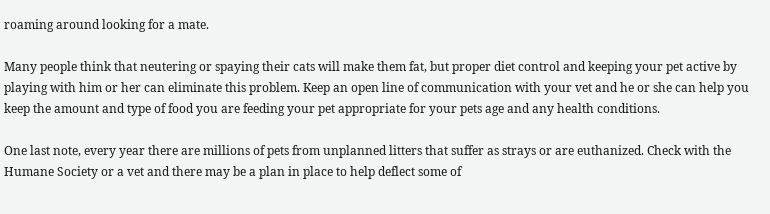roaming around looking for a mate.

Many people think that neutering or spaying their cats will make them fat, but proper diet control and keeping your pet active by playing with him or her can eliminate this problem. Keep an open line of communication with your vet and he or she can help you keep the amount and type of food you are feeding your pet appropriate for your pets age and any health conditions.

One last note, every year there are millions of pets from unplanned litters that suffer as strays or are euthanized. Check with the Humane Society or a vet and there may be a plan in place to help deflect some of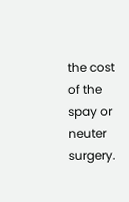the cost of the spay or neuter surgery.